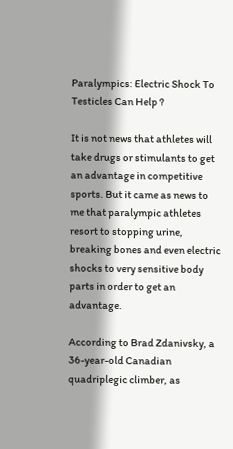Paralympics: Electric Shock To Testicles Can Help ?

It is not news that athletes will take drugs or stimulants to get an advantage in competitive sports. But it came as news to me that paralympic athletes resort to stopping urine, breaking bones and even electric shocks to very sensitive body parts in order to get an advantage.

According to Brad Zdanivsky, a 36-year-old Canadian quadriplegic climber, as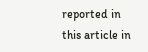reported in this article in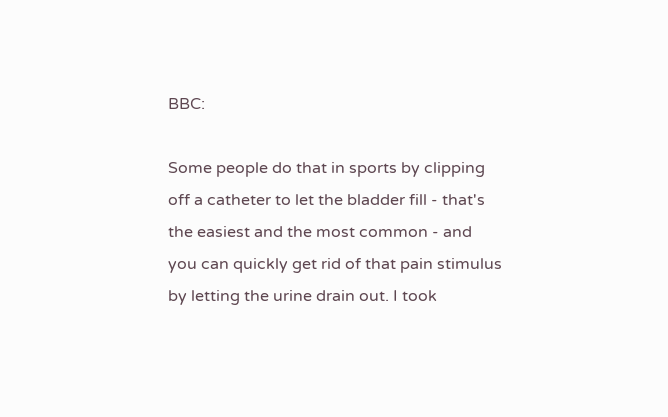BBC:

Some people do that in sports by clipping off a catheter to let the bladder fill - that's the easiest and the most common - and you can quickly get rid of that pain stimulus by letting the urine drain out. I took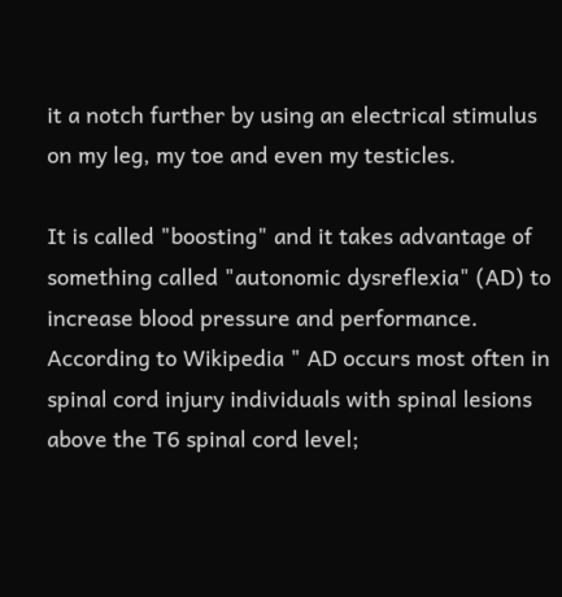it a notch further by using an electrical stimulus on my leg, my toe and even my testicles.

It is called "boosting" and it takes advantage of something called "autonomic dysreflexia" (AD) to increase blood pressure and performance. According to Wikipedia " AD occurs most often in spinal cord injury individuals with spinal lesions above the T6 spinal cord level;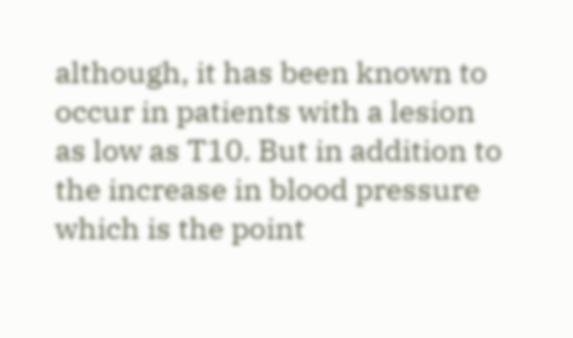although, it has been known to occur in patients with a lesion as low as T10. But in addition to the increase in blood pressure which is the point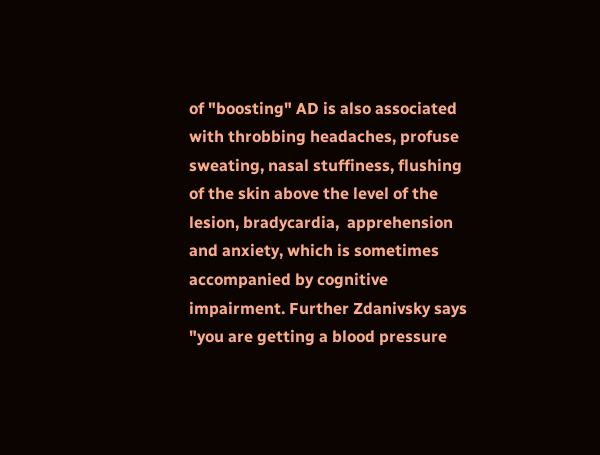of "boosting" AD is also associated with throbbing headaches, profuse sweating, nasal stuffiness, flushing of the skin above the level of the lesion, bradycardia,  apprehension and anxiety, which is sometimes accompanied by cognitive impairment. Further Zdanivsky says "you are getting a blood pressure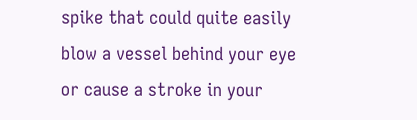spike that could quite easily blow a vessel behind your eye or cause a stroke in your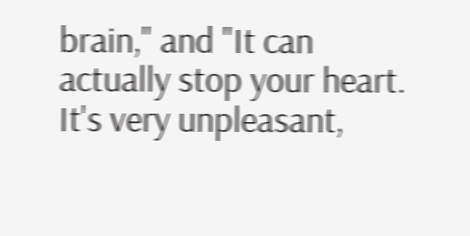brain," and "It can actually stop your heart. It's very unpleasant,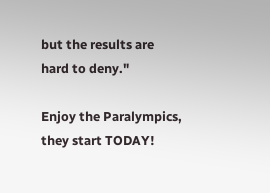but the results are hard to deny."

Enjoy the Paralympics, they start TODAY!